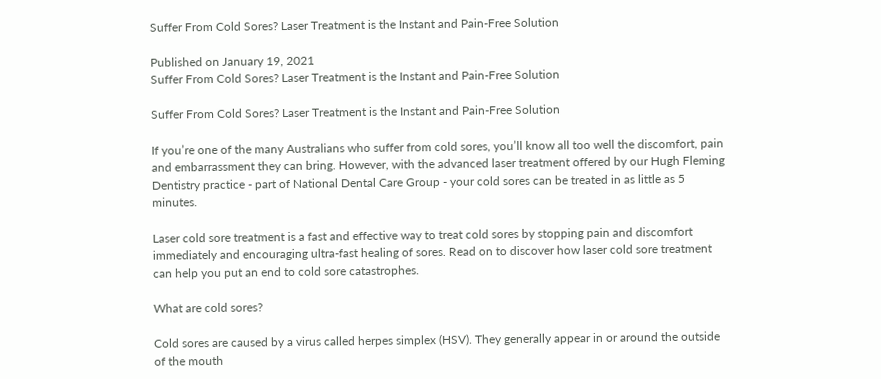Suffer From Cold Sores? Laser Treatment is the Instant and Pain-Free Solution

Published on January 19, 2021
Suffer From Cold Sores? Laser Treatment is the Instant and Pain-Free Solution

Suffer From Cold Sores? Laser Treatment is the Instant and Pain-Free Solution

If you’re one of the many Australians who suffer from cold sores, you’ll know all too well the discomfort, pain and embarrassment they can bring. However, with the advanced laser treatment offered by our Hugh Fleming Dentistry practice - part of National Dental Care Group - your cold sores can be treated in as little as 5 minutes.

Laser cold sore treatment is a fast and effective way to treat cold sores by stopping pain and discomfort immediately and encouraging ultra-fast healing of sores. Read on to discover how laser cold sore treatment can help you put an end to cold sore catastrophes.

What are cold sores?

Cold sores are caused by a virus called herpes simplex (HSV). They generally appear in or around the outside of the mouth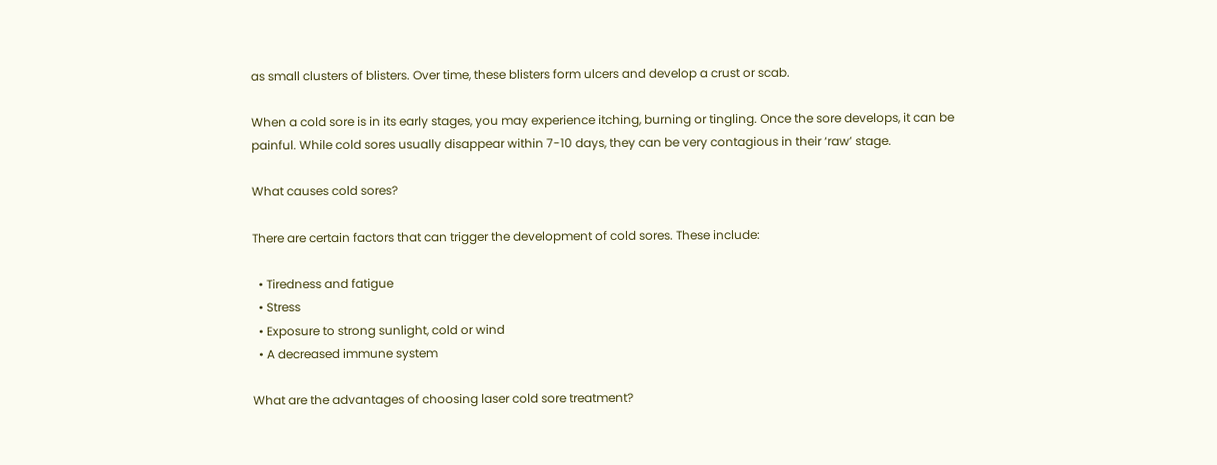as small clusters of blisters. Over time, these blisters form ulcers and develop a crust or scab.

When a cold sore is in its early stages, you may experience itching, burning or tingling. Once the sore develops, it can be painful. While cold sores usually disappear within 7-10 days, they can be very contagious in their ‘raw’ stage.

What causes cold sores?

There are certain factors that can trigger the development of cold sores. These include:

  • Tiredness and fatigue
  • Stress
  • Exposure to strong sunlight, cold or wind
  • A decreased immune system

What are the advantages of choosing laser cold sore treatment?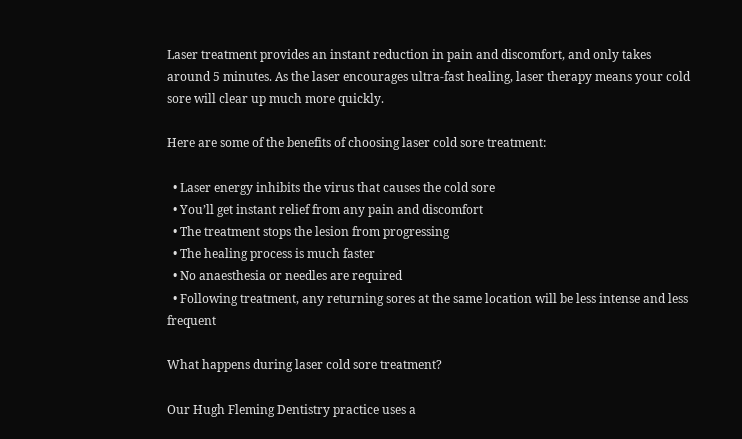Laser treatment provides an instant reduction in pain and discomfort, and only takes around 5 minutes. As the laser encourages ultra-fast healing, laser therapy means your cold sore will clear up much more quickly.

Here are some of the benefits of choosing laser cold sore treatment:

  • Laser energy inhibits the virus that causes the cold sore
  • You’ll get instant relief from any pain and discomfort
  • The treatment stops the lesion from progressing
  • The healing process is much faster
  • No anaesthesia or needles are required
  • Following treatment, any returning sores at the same location will be less intense and less frequent

What happens during laser cold sore treatment?

Our Hugh Fleming Dentistry practice uses a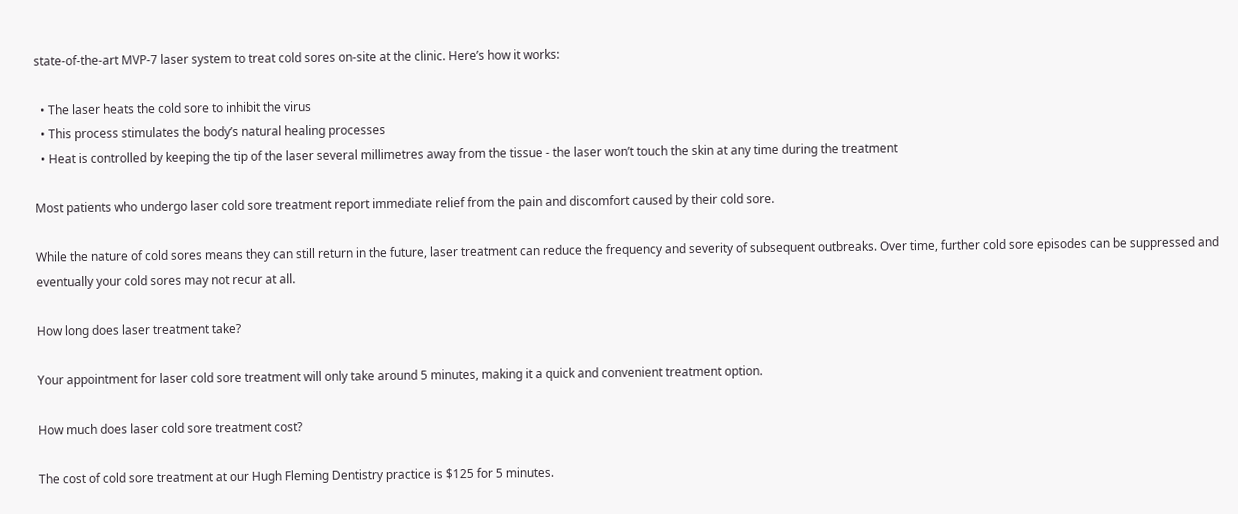state-of-the-art MVP-7 laser system to treat cold sores on-site at the clinic. Here’s how it works:

  • The laser heats the cold sore to inhibit the virus
  • This process stimulates the body’s natural healing processes
  • Heat is controlled by keeping the tip of the laser several millimetres away from the tissue - the laser won’t touch the skin at any time during the treatment

Most patients who undergo laser cold sore treatment report immediate relief from the pain and discomfort caused by their cold sore.

While the nature of cold sores means they can still return in the future, laser treatment can reduce the frequency and severity of subsequent outbreaks. Over time, further cold sore episodes can be suppressed and eventually your cold sores may not recur at all.

How long does laser treatment take?

Your appointment for laser cold sore treatment will only take around 5 minutes, making it a quick and convenient treatment option.

How much does laser cold sore treatment cost?

The cost of cold sore treatment at our Hugh Fleming Dentistry practice is $125 for 5 minutes.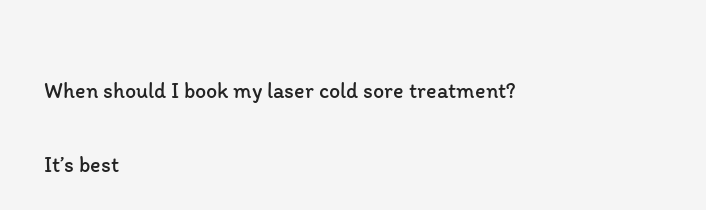When should I book my laser cold sore treatment?

It’s best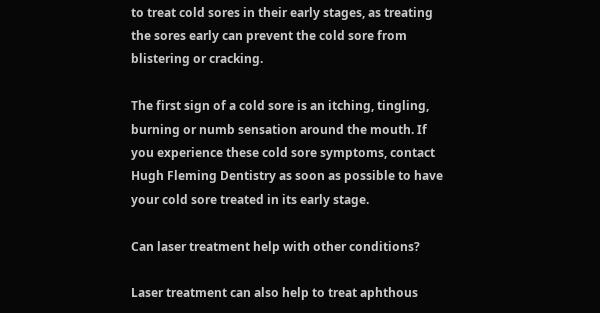to treat cold sores in their early stages, as treating the sores early can prevent the cold sore from blistering or cracking.

The first sign of a cold sore is an itching, tingling, burning or numb sensation around the mouth. If you experience these cold sore symptoms, contact Hugh Fleming Dentistry as soon as possible to have your cold sore treated in its early stage.

Can laser treatment help with other conditions?

Laser treatment can also help to treat aphthous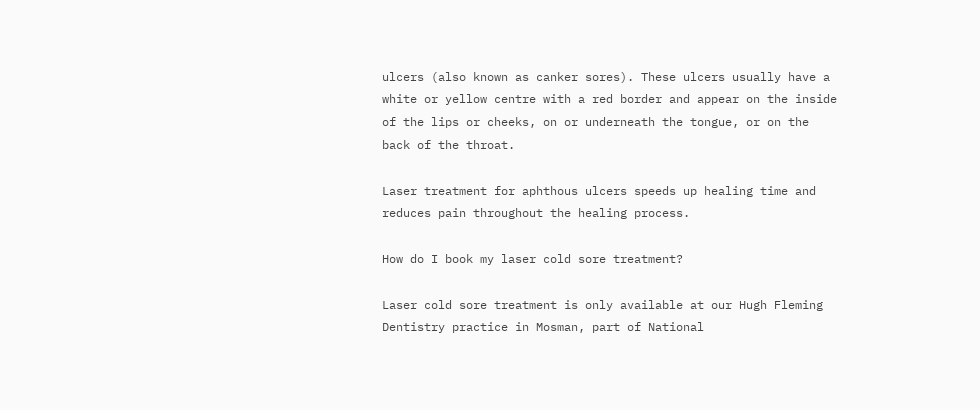ulcers (also known as canker sores). These ulcers usually have a white or yellow centre with a red border and appear on the inside of the lips or cheeks, on or underneath the tongue, or on the back of the throat.

Laser treatment for aphthous ulcers speeds up healing time and reduces pain throughout the healing process.

How do I book my laser cold sore treatment?

Laser cold sore treatment is only available at our Hugh Fleming Dentistry practice in Mosman, part of National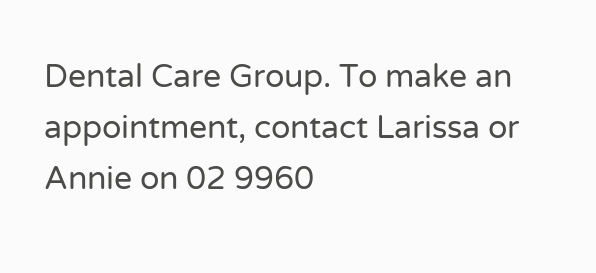Dental Care Group. To make an appointment, contact Larissa or Annie on 02 9960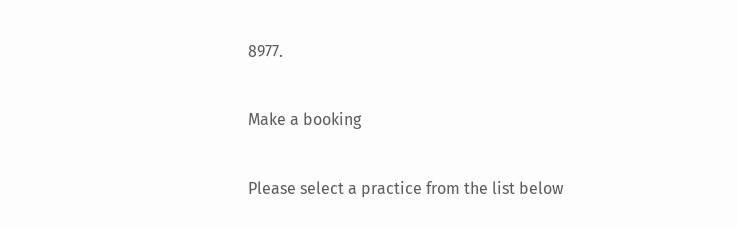8977.

Make a booking

Please select a practice from the list below